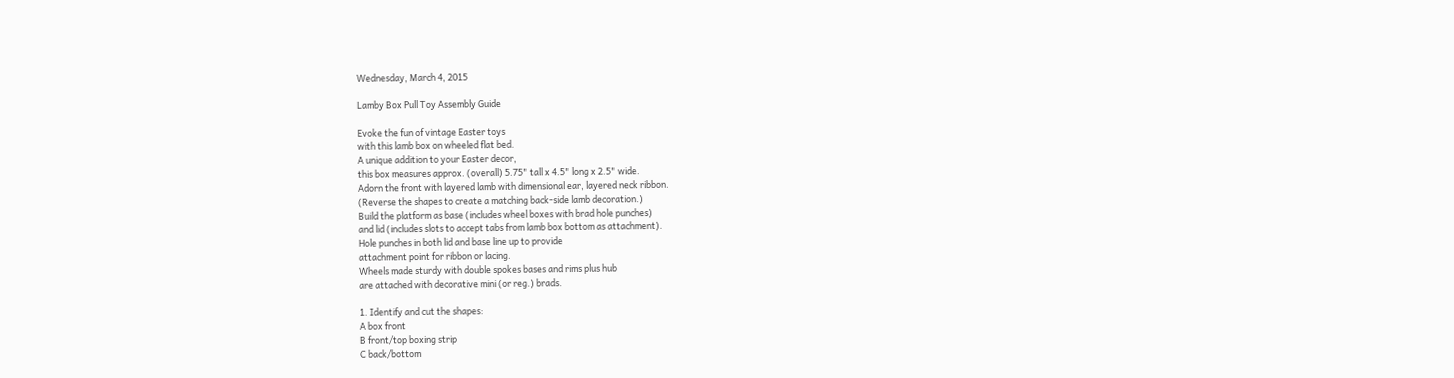Wednesday, March 4, 2015

Lamby Box Pull Toy Assembly Guide

Evoke the fun of vintage Easter toys
with this lamb box on wheeled flat bed.
A unique addition to your Easter decor,
this box measures approx. (overall) 5.75" tall x 4.5" long x 2.5" wide.
Adorn the front with layered lamb with dimensional ear, layered neck ribbon.
(Reverse the shapes to create a matching back-side lamb decoration.)
Build the platform as base (includes wheel boxes with brad hole punches)
and lid (includes slots to accept tabs from lamb box bottom as attachment).
Hole punches in both lid and base line up to provide
attachment point for ribbon or lacing.
Wheels made sturdy with double spokes bases and rims plus hub
are attached with decorative mini (or reg.) brads.

1. Identify and cut the shapes:
A box front
B front/top boxing strip
C back/bottom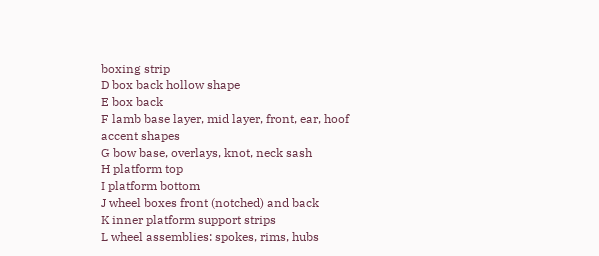boxing strip
D box back hollow shape
E box back
F lamb base layer, mid layer, front, ear, hoof accent shapes
G bow base, overlays, knot, neck sash
H platform top
I platform bottom
J wheel boxes front (notched) and back
K inner platform support strips
L wheel assemblies: spokes, rims, hubs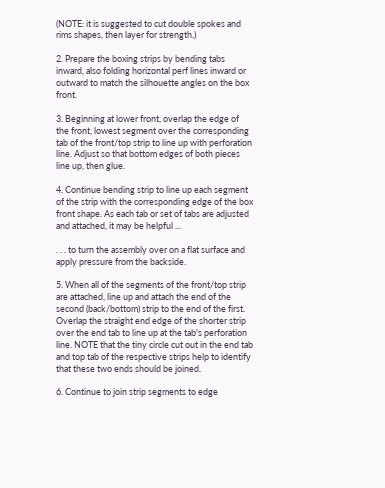(NOTE: it is suggested to cut double spokes and rims shapes, then layer for strength.)

2. Prepare the boxing strips by bending tabs inward, also folding horizontal perf lines inward or outward to match the silhouette angles on the box front.

3. Beginning at lower front, overlap the edge of the front, lowest segment over the corresponding tab of the front/top strip to line up with perforation line. Adjust so that bottom edges of both pieces line up, then glue.

4. Continue bending strip to line up each segment of the strip with the corresponding edge of the box front shape. As each tab or set of tabs are adjusted and attached, it may be helpful ...

. . . to turn the assembly over on a flat surface and apply pressure from the backside.

5. When all of the segments of the front/top strip are attached, line up and attach the end of the second (back/bottom) strip to the end of the first. Overlap the straight end edge of the shorter strip over the end tab to line up at the tab's perforation line. NOTE that the tiny circle cut out in the end tab and top tab of the respective strips help to identify that these two ends should be joined.

6. Continue to join strip segments to edge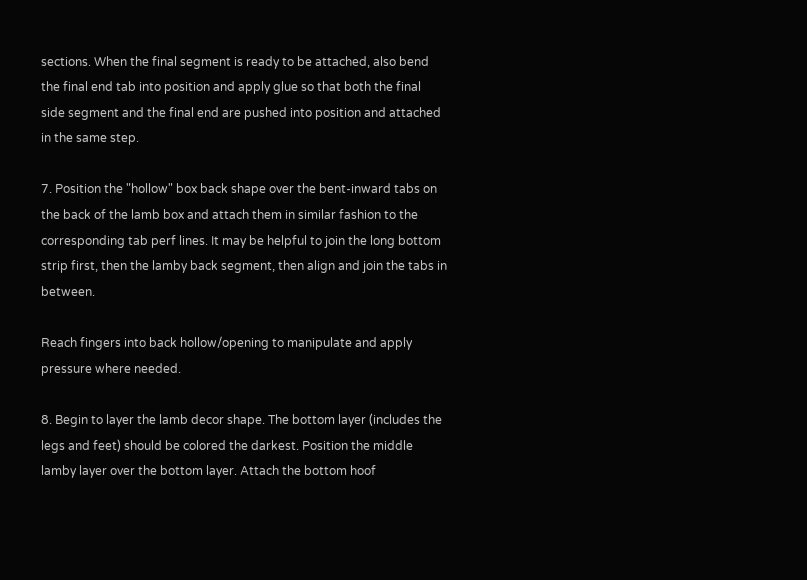sections. When the final segment is ready to be attached, also bend the final end tab into position and apply glue so that both the final side segment and the final end are pushed into position and attached in the same step.

7. Position the "hollow" box back shape over the bent-inward tabs on the back of the lamb box and attach them in similar fashion to the corresponding tab perf lines. It may be helpful to join the long bottom strip first, then the lamby back segment, then align and join the tabs in between.

Reach fingers into back hollow/opening to manipulate and apply pressure where needed.

8. Begin to layer the lamb decor shape. The bottom layer (includes the legs and feet) should be colored the darkest. Position the middle lamby layer over the bottom layer. Attach the bottom hoof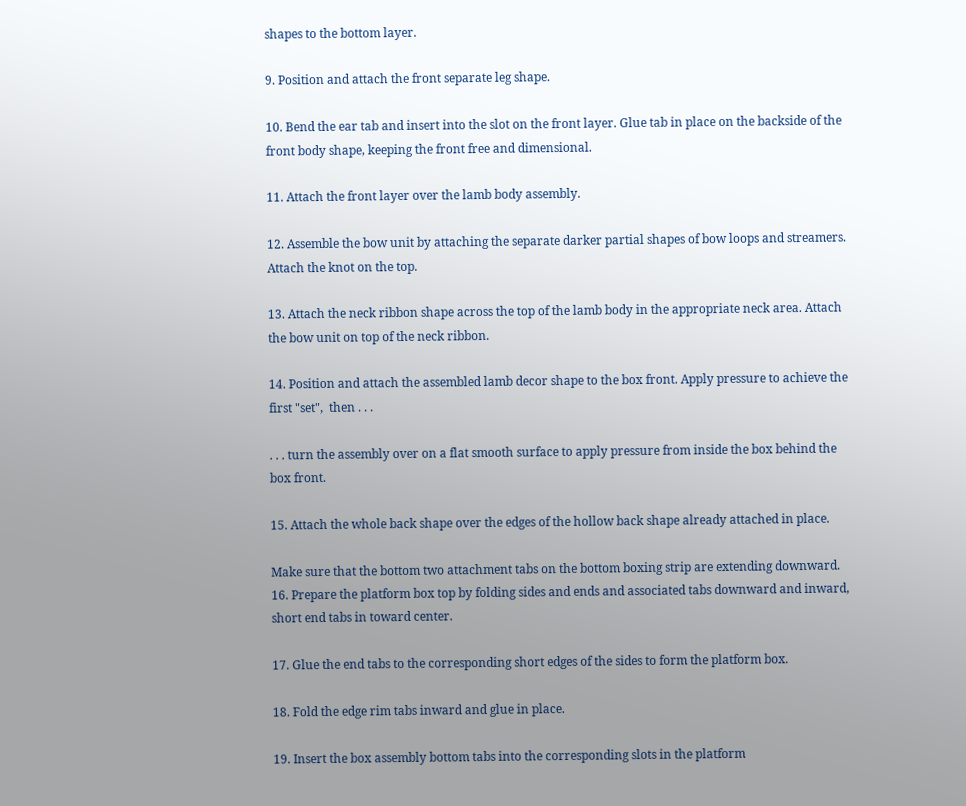shapes to the bottom layer.

9. Position and attach the front separate leg shape.

10. Bend the ear tab and insert into the slot on the front layer. Glue tab in place on the backside of the front body shape, keeping the front free and dimensional.

11. Attach the front layer over the lamb body assembly.

12. Assemble the bow unit by attaching the separate darker partial shapes of bow loops and streamers. Attach the knot on the top.

13. Attach the neck ribbon shape across the top of the lamb body in the appropriate neck area. Attach the bow unit on top of the neck ribbon.

14. Position and attach the assembled lamb decor shape to the box front. Apply pressure to achieve the first "set",  then . . .

. . . turn the assembly over on a flat smooth surface to apply pressure from inside the box behind the box front.

15. Attach the whole back shape over the edges of the hollow back shape already attached in place.

Make sure that the bottom two attachment tabs on the bottom boxing strip are extending downward.
16. Prepare the platform box top by folding sides and ends and associated tabs downward and inward, short end tabs in toward center.

17. Glue the end tabs to the corresponding short edges of the sides to form the platform box.

18. Fold the edge rim tabs inward and glue in place.

19. Insert the box assembly bottom tabs into the corresponding slots in the platform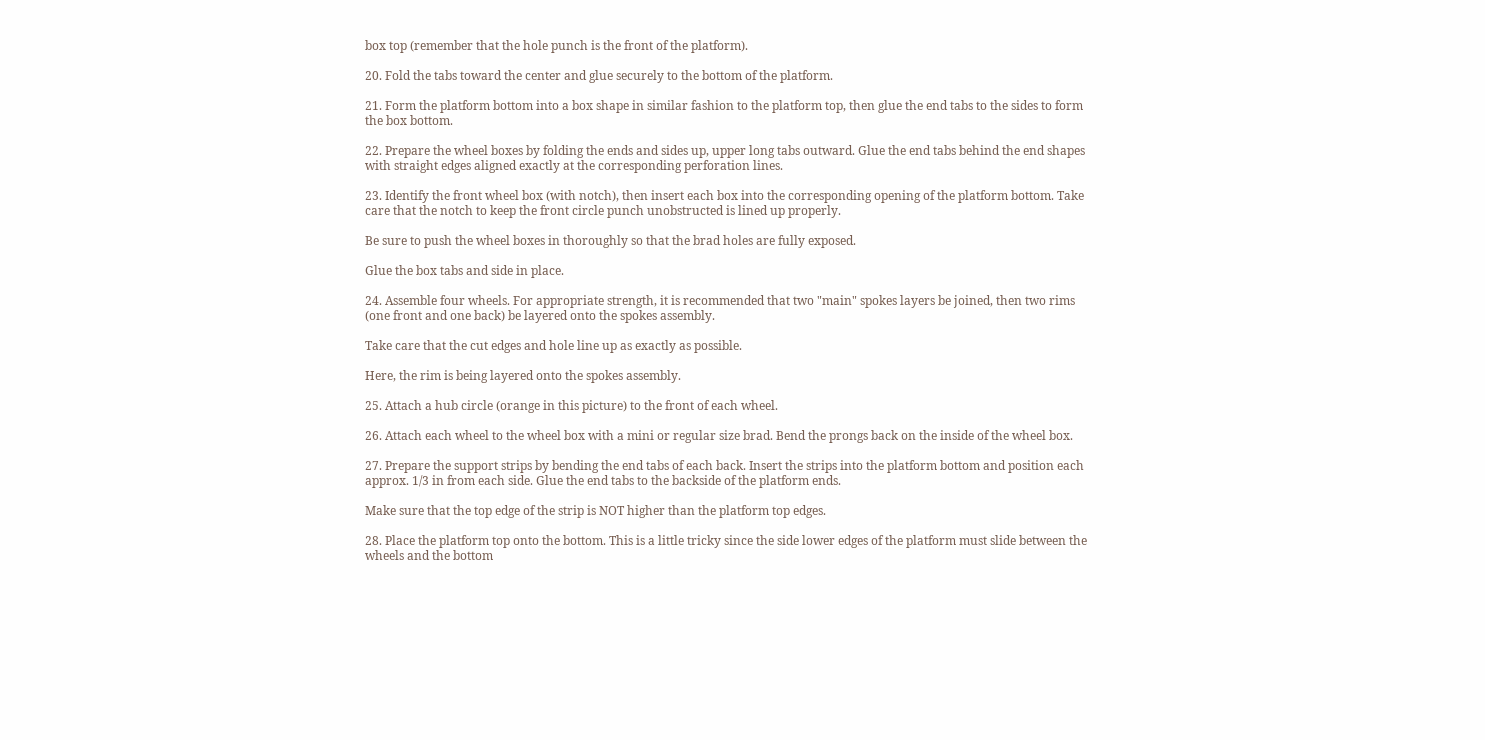box top (remember that the hole punch is the front of the platform).

20. Fold the tabs toward the center and glue securely to the bottom of the platform.

21. Form the platform bottom into a box shape in similar fashion to the platform top, then glue the end tabs to the sides to form the box bottom.

22. Prepare the wheel boxes by folding the ends and sides up, upper long tabs outward. Glue the end tabs behind the end shapes with straight edges aligned exactly at the corresponding perforation lines.

23. Identify the front wheel box (with notch), then insert each box into the corresponding opening of the platform bottom. Take care that the notch to keep the front circle punch unobstructed is lined up properly.

Be sure to push the wheel boxes in thoroughly so that the brad holes are fully exposed.

Glue the box tabs and side in place.

24. Assemble four wheels. For appropriate strength, it is recommended that two "main" spokes layers be joined, then two rims (one front and one back) be layered onto the spokes assembly.

Take care that the cut edges and hole line up as exactly as possible.

Here, the rim is being layered onto the spokes assembly.

25. Attach a hub circle (orange in this picture) to the front of each wheel.

26. Attach each wheel to the wheel box with a mini or regular size brad. Bend the prongs back on the inside of the wheel box.

27. Prepare the support strips by bending the end tabs of each back. Insert the strips into the platform bottom and position each approx. 1/3 in from each side. Glue the end tabs to the backside of the platform ends.

Make sure that the top edge of the strip is NOT higher than the platform top edges.

28. Place the platform top onto the bottom. This is a little tricky since the side lower edges of the platform must slide between the wheels and the bottom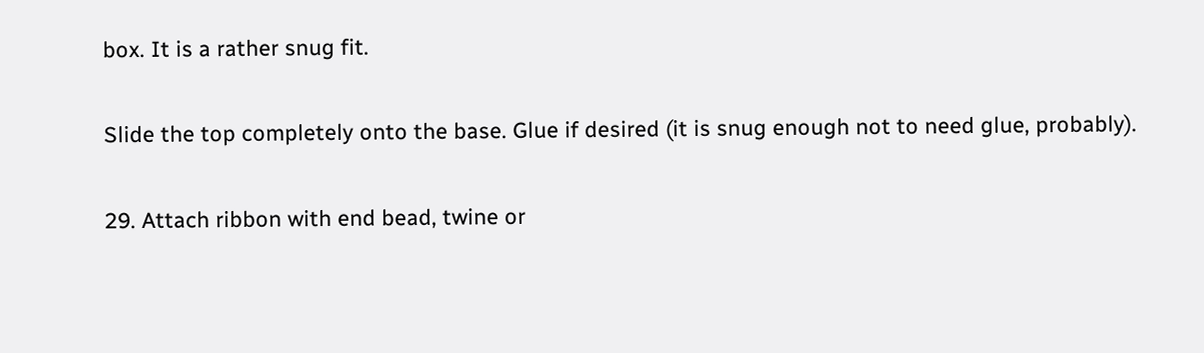box. It is a rather snug fit.

Slide the top completely onto the base. Glue if desired (it is snug enough not to need glue, probably).

29. Attach ribbon with end bead, twine or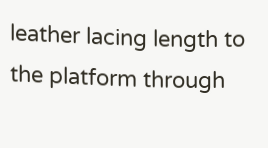leather lacing length to the platform through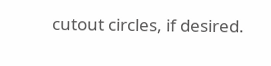cutout circles, if desired.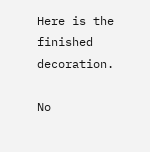Here is the finished decoration.

No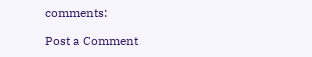comments:

Post a Comment